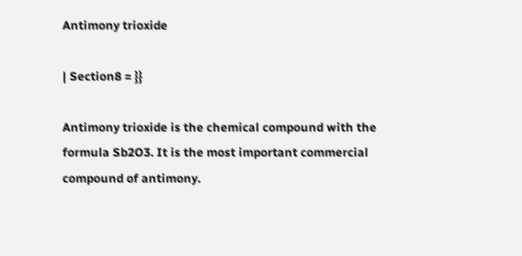Antimony trioxide

| Section8 = }}

Antimony trioxide is the chemical compound with the formula Sb2O3. It is the most important commercial compound of antimony.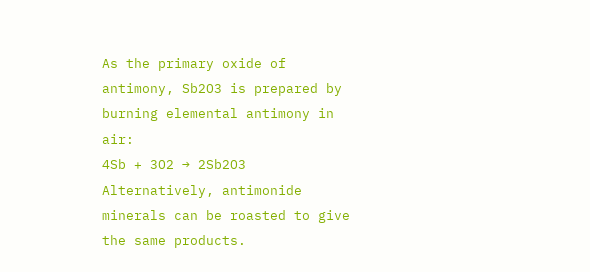As the primary oxide of antimony, Sb2O3 is prepared by burning elemental antimony in air:
4Sb + 3O2 → 2Sb2O3
Alternatively, antimonide minerals can be roasted to give the same products.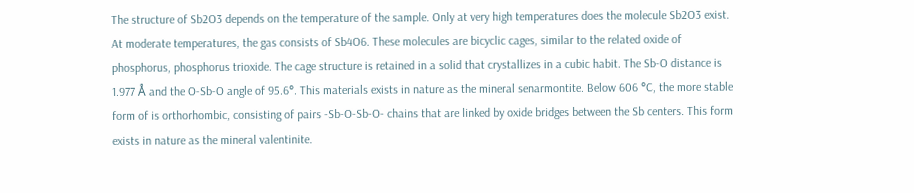The structure of Sb2O3 depends on the temperature of the sample. Only at very high temperatures does the molecule Sb2O3 exist. At moderate temperatures, the gas consists of Sb4O6. These molecules are bicyclic cages, similar to the related oxide of phosphorus, phosphorus trioxide. The cage structure is retained in a solid that crystallizes in a cubic habit. The Sb-O distance is 1.977 Å and the O-Sb-O angle of 95.6°. This materials exists in nature as the mineral senarmontite. Below 606 °C, the more stable form of is orthorhombic, consisting of pairs -Sb-O-Sb-O- chains that are linked by oxide bridges between the Sb centers. This form exists in nature as the mineral valentinite.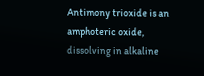Antimony trioxide is an amphoteric oxide, dissolving in alkaline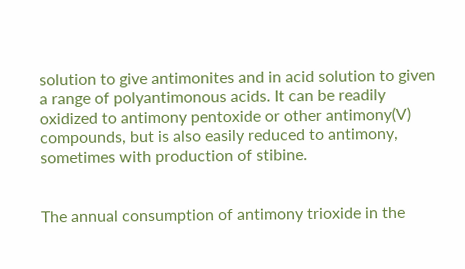solution to give antimonites and in acid solution to given a range of polyantimonous acids. It can be readily oxidized to antimony pentoxide or other antimony(V) compounds, but is also easily reduced to antimony, sometimes with production of stibine.


The annual consumption of antimony trioxide in the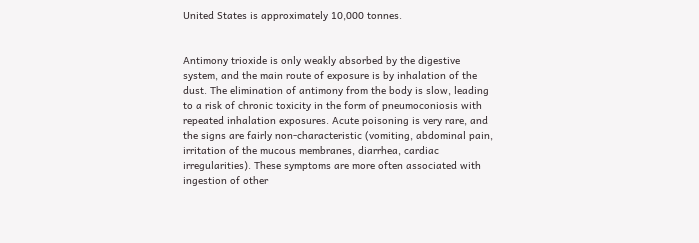United States is approximately 10,000 tonnes.


Antimony trioxide is only weakly absorbed by the digestive system, and the main route of exposure is by inhalation of the dust. The elimination of antimony from the body is slow, leading to a risk of chronic toxicity in the form of pneumoconiosis with repeated inhalation exposures. Acute poisoning is very rare, and the signs are fairly non-characteristic (vomiting, abdominal pain, irritation of the mucous membranes, diarrhea, cardiac irregularities). These symptoms are more often associated with ingestion of other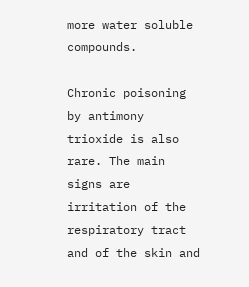more water soluble compounds.

Chronic poisoning by antimony trioxide is also rare. The main signs are irritation of the respiratory tract and of the skin and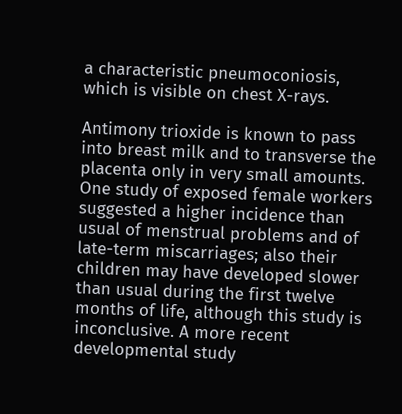a characteristic pneumoconiosis, which is visible on chest X-rays.

Antimony trioxide is known to pass into breast milk and to transverse the placenta only in very small amounts. One study of exposed female workers suggested a higher incidence than usual of menstrual problems and of late-term miscarriages; also their children may have developed slower than usual during the first twelve months of life, although this study is inconclusive. A more recent developmental study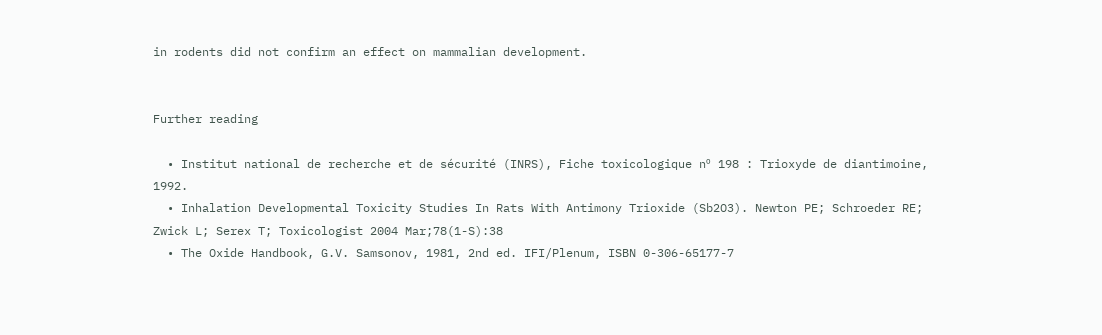in rodents did not confirm an effect on mammalian development.


Further reading

  • Institut national de recherche et de sécurité (INRS), Fiche toxicologique nº 198 : Trioxyde de diantimoine, 1992.
  • Inhalation Developmental Toxicity Studies In Rats With Antimony Trioxide (Sb2O3). Newton PE; Schroeder RE; Zwick L; Serex T; Toxicologist 2004 Mar;78(1-S):38
  • The Oxide Handbook, G.V. Samsonov, 1981, 2nd ed. IFI/Plenum, ISBN 0-306-65177-7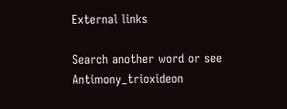External links

Search another word or see Antimony_trioxideon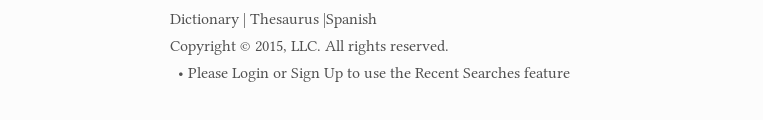Dictionary | Thesaurus |Spanish
Copyright © 2015, LLC. All rights reserved.
  • Please Login or Sign Up to use the Recent Searches feature